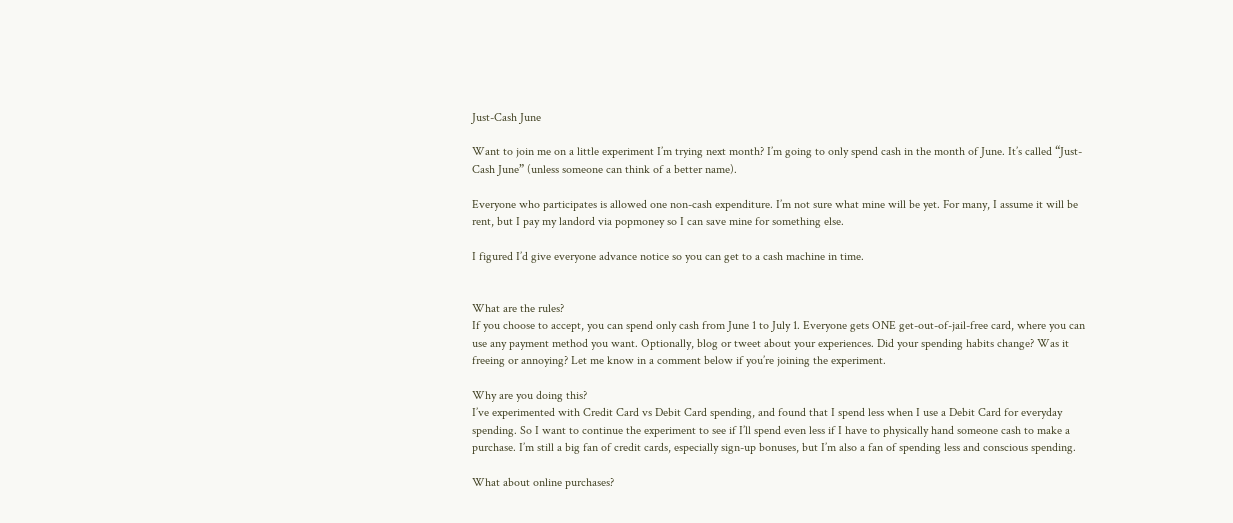Just-Cash June

Want to join me on a little experiment I’m trying next month? I’m going to only spend cash in the month of June. It’s called “Just-Cash June” (unless someone can think of a better name).

Everyone who participates is allowed one non-cash expenditure. I’m not sure what mine will be yet. For many, I assume it will be rent, but I pay my landord via popmoney so I can save mine for something else.

I figured I’d give everyone advance notice so you can get to a cash machine in time.


What are the rules?
If you choose to accept, you can spend only cash from June 1 to July 1. Everyone gets ONE get-out-of-jail-free card, where you can use any payment method you want. Optionally, blog or tweet about your experiences. Did your spending habits change? Was it freeing or annoying? Let me know in a comment below if you’re joining the experiment.

Why are you doing this?
I’ve experimented with Credit Card vs Debit Card spending, and found that I spend less when I use a Debit Card for everyday spending. So I want to continue the experiment to see if I’ll spend even less if I have to physically hand someone cash to make a purchase. I’m still a big fan of credit cards, especially sign-up bonuses, but I’m also a fan of spending less and conscious spending.

What about online purchases?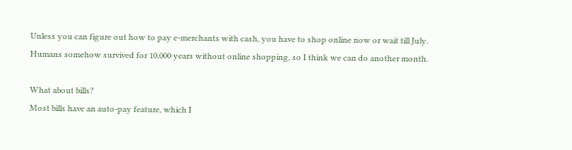Unless you can figure out how to pay e-merchants with cash, you have to shop online now or wait till July. Humans somehow survived for 10,000 years without online shopping, so I think we can do another month.

What about bills?
Most bills have an auto-pay feature, which I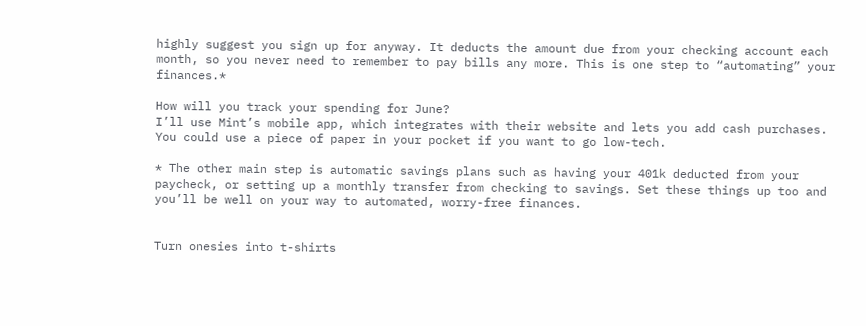highly suggest you sign up for anyway. It deducts the amount due from your checking account each month, so you never need to remember to pay bills any more. This is one step to “automating” your finances.*

How will you track your spending for June?
I’ll use Mint’s mobile app, which integrates with their website and lets you add cash purchases. You could use a piece of paper in your pocket if you want to go low-tech.

* The other main step is automatic savings plans such as having your 401k deducted from your paycheck, or setting up a monthly transfer from checking to savings. Set these things up too and you’ll be well on your way to automated, worry-free finances.


Turn onesies into t-shirts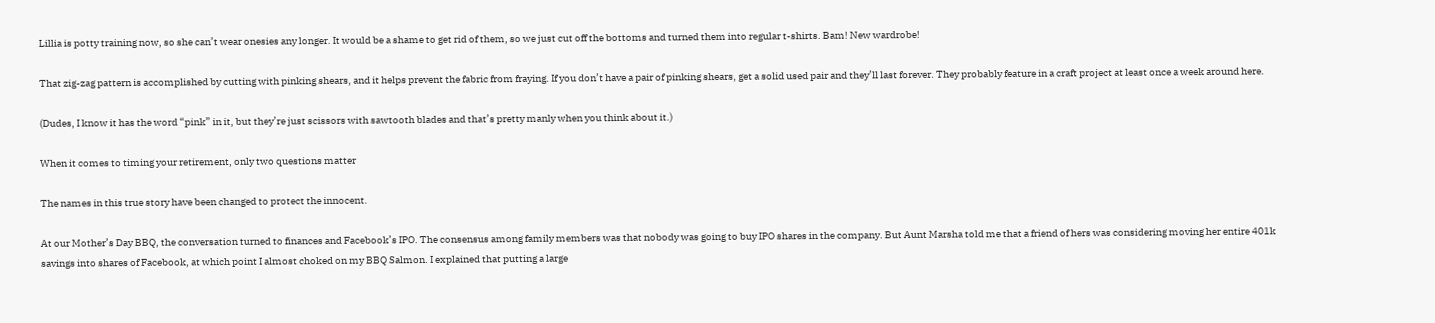Lillia is potty training now, so she can’t wear onesies any longer. It would be a shame to get rid of them, so we just cut off the bottoms and turned them into regular t-shirts. Bam! New wardrobe!

That zig-zag pattern is accomplished by cutting with pinking shears, and it helps prevent the fabric from fraying. If you don’t have a pair of pinking shears, get a solid used pair and they’ll last forever. They probably feature in a craft project at least once a week around here.

(Dudes, I know it has the word “pink” in it, but they’re just scissors with sawtooth blades and that’s pretty manly when you think about it.)

When it comes to timing your retirement, only two questions matter

The names in this true story have been changed to protect the innocent.

At our Mother’s Day BBQ, the conversation turned to finances and Facebook’s IPO. The consensus among family members was that nobody was going to buy IPO shares in the company. But Aunt Marsha told me that a friend of hers was considering moving her entire 401k savings into shares of Facebook, at which point I almost choked on my BBQ Salmon. I explained that putting a large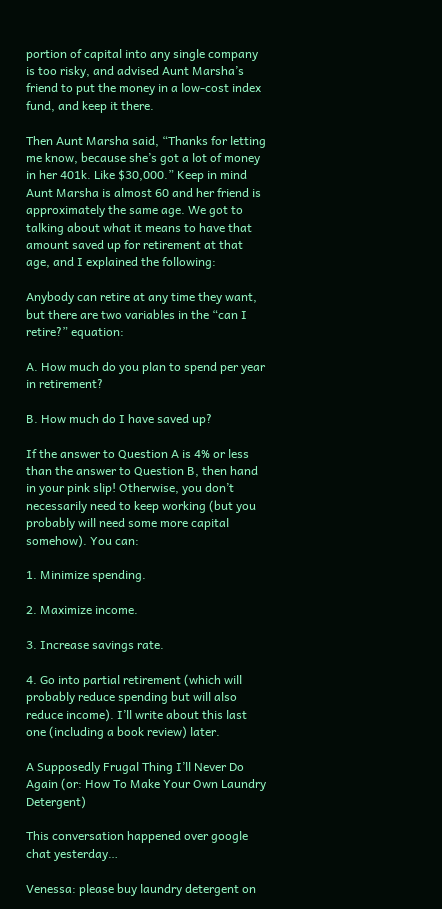portion of capital into any single company is too risky, and advised Aunt Marsha’s friend to put the money in a low-cost index fund, and keep it there.

Then Aunt Marsha said, “Thanks for letting me know, because she’s got a lot of money in her 401k. Like $30,000.” Keep in mind Aunt Marsha is almost 60 and her friend is approximately the same age. We got to talking about what it means to have that amount saved up for retirement at that age, and I explained the following:

Anybody can retire at any time they want, but there are two variables in the “can I retire?” equation:

A. How much do you plan to spend per year in retirement?

B. How much do I have saved up?

If the answer to Question A is 4% or less than the answer to Question B, then hand in your pink slip! Otherwise, you don’t necessarily need to keep working (but you probably will need some more capital somehow). You can:

1. Minimize spending.

2. Maximize income.

3. Increase savings rate.

4. Go into partial retirement (which will probably reduce spending but will also reduce income). I’ll write about this last one (including a book review) later.

A Supposedly Frugal Thing I’ll Never Do Again (or: How To Make Your Own Laundry Detergent)

This conversation happened over google chat yesterday…

Venessa: please buy laundry detergent on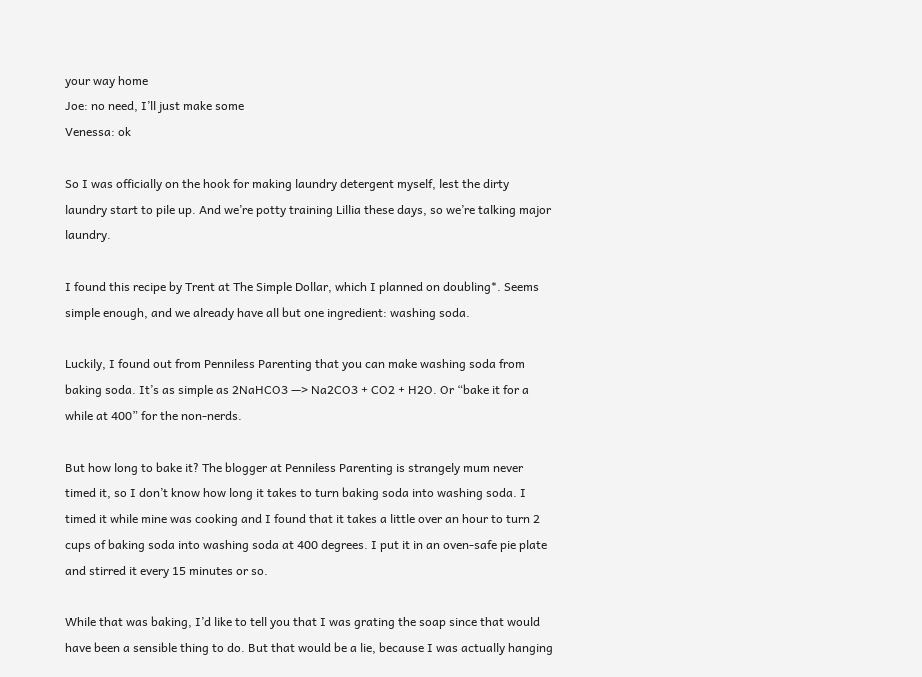your way home
Joe: no need, I’ll just make some
Venessa: ok

So I was officially on the hook for making laundry detergent myself, lest the dirty laundry start to pile up. And we’re potty training Lillia these days, so we’re talking major laundry.

I found this recipe by Trent at The Simple Dollar, which I planned on doubling*. Seems simple enough, and we already have all but one ingredient: washing soda.

Luckily, I found out from Penniless Parenting that you can make washing soda from baking soda. It’s as simple as 2NaHCO3 —> Na2CO3 + CO2 + H2O. Or “bake it for a while at 400” for the non-nerds.

But how long to bake it? The blogger at Penniless Parenting is strangely mum never timed it, so I don’t know how long it takes to turn baking soda into washing soda. I timed it while mine was cooking and I found that it takes a little over an hour to turn 2 cups of baking soda into washing soda at 400 degrees. I put it in an oven-safe pie plate and stirred it every 15 minutes or so.

While that was baking, I’d like to tell you that I was grating the soap since that would have been a sensible thing to do. But that would be a lie, because I was actually hanging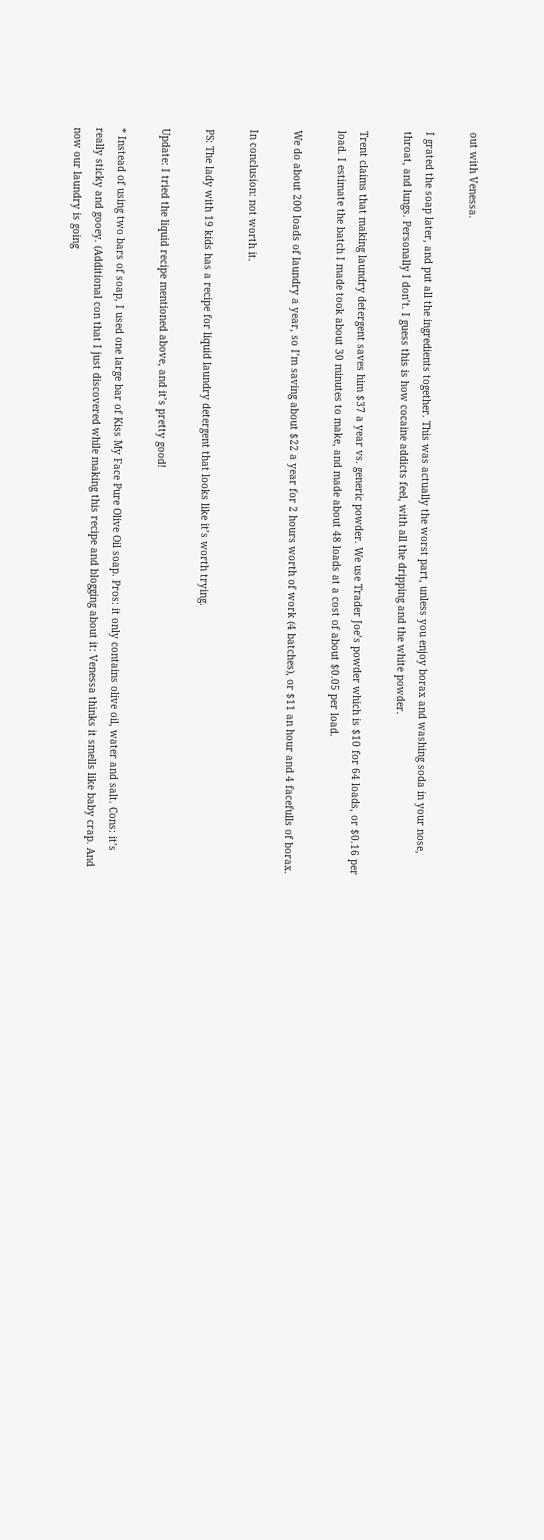out with Venessa.

I grated the soap later, and put all the ingredients together. This was actually the worst part, unless you enjoy borax and washing soda in your nose, throat, and lungs. Personally I don’t. I guess this is how cocaine addicts feel, with all the dripping and the white powder.

Trent claims that making laundry detergent saves him $37 a year vs. generic powder. We use Trader Joe’s powder which is $10 for 64 loads, or $0.16 per load. I estimate the batch I made took about 30 minutes to make, and made about 48 loads at a cost of about $0.05 per load.

We do about 200 loads of laundry a year, so I’m saving about $22 a year for 2 hours worth of work (4 batches), or $11 an hour and 4 facefulls of borax.

In conclusion: not worth it.

PS: The lady with 19 kids has a recipe for liquid laundry detergent that looks like it’s worth trying.

Update: I tried the liquid recipe mentioned above, and it’s pretty good!

* Instead of using two bars of soap, I used one large bar of Kiss My Face Pure Olive Oil soap. Pros: it only contains olive oil, water and salt. Cons: it’s really sticky and gooey. (Additional con that I just discovered while making this recipe and blogging about it: Venessa thinks it smells like baby crap. And now our laundry is going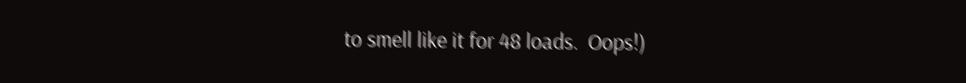to smell like it for 48 loads.  Oops!)